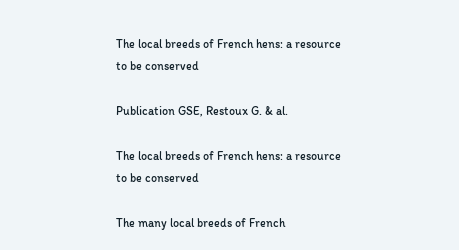The local breeds of French hens: a resource to be conserved

Publication GSE, Restoux G. & al.

The local breeds of French hens: a resource to be conserved

The many local breeds of French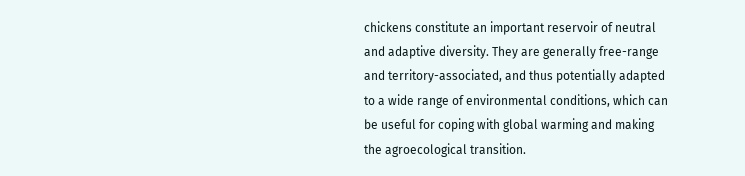chickens constitute an important reservoir of neutral and adaptive diversity. They are generally free-range and territory-associated, and thus potentially adapted to a wide range of environmental conditions, which can be useful for coping with global warming and making the agroecological transition.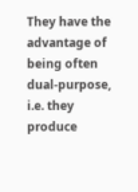They have the advantage of being often dual-purpose, i.e. they produce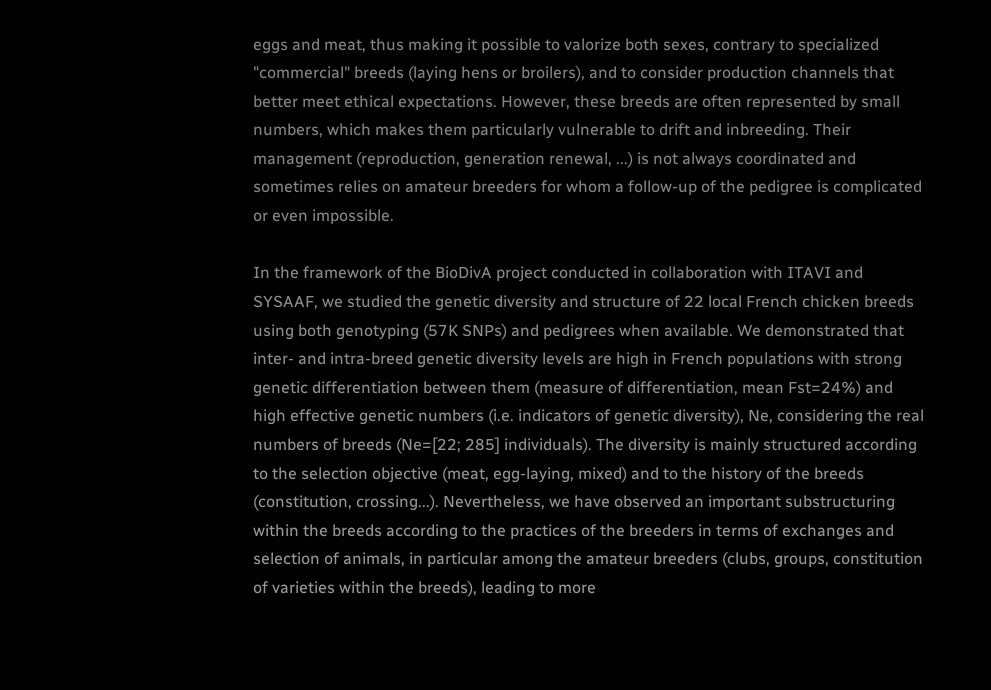eggs and meat, thus making it possible to valorize both sexes, contrary to specialized "commercial" breeds (laying hens or broilers), and to consider production channels that better meet ethical expectations. However, these breeds are often represented by small numbers, which makes them particularly vulnerable to drift and inbreeding. Their management (reproduction, generation renewal, ...) is not always coordinated and sometimes relies on amateur breeders for whom a follow-up of the pedigree is complicated or even impossible.

In the framework of the BioDivA project conducted in collaboration with ITAVI and SYSAAF, we studied the genetic diversity and structure of 22 local French chicken breeds using both genotyping (57K SNPs) and pedigrees when available. We demonstrated that inter- and intra-breed genetic diversity levels are high in French populations with strong genetic differentiation between them (measure of differentiation, mean Fst=24%) and high effective genetic numbers (i.e. indicators of genetic diversity), Ne, considering the real numbers of breeds (Ne=[22; 285] individuals). The diversity is mainly structured according to the selection objective (meat, egg-laying, mixed) and to the history of the breeds (constitution, crossing...). Nevertheless, we have observed an important substructuring within the breeds according to the practices of the breeders in terms of exchanges and selection of animals, in particular among the amateur breeders (clubs, groups, constitution of varieties within the breeds), leading to more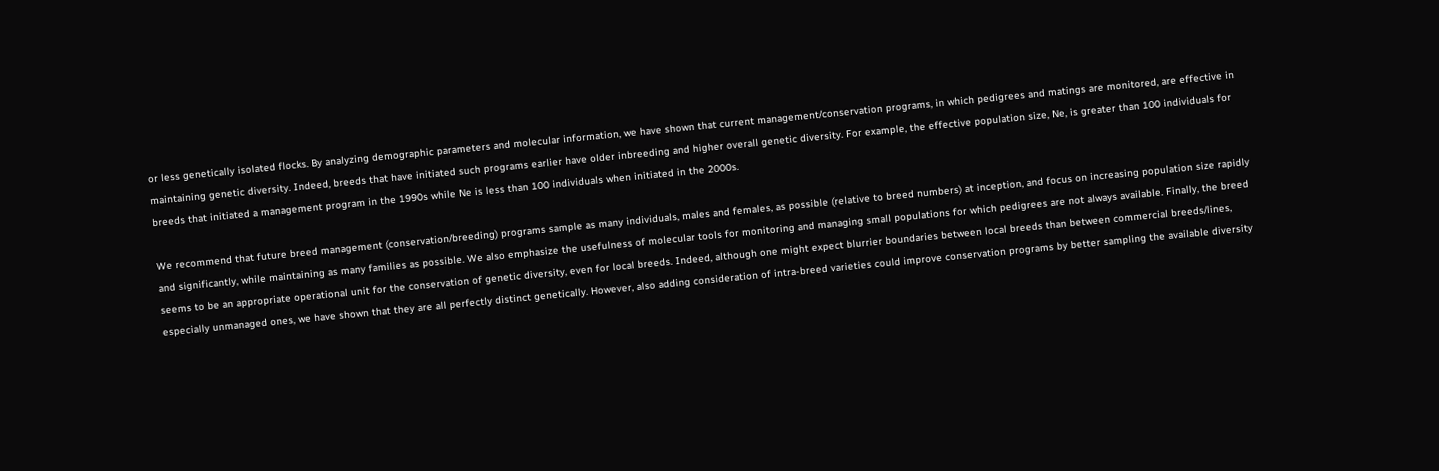or less genetically isolated flocks. By analyzing demographic parameters and molecular information, we have shown that current management/conservation programs, in which pedigrees and matings are monitored, are effective in maintaining genetic diversity. Indeed, breeds that have initiated such programs earlier have older inbreeding and higher overall genetic diversity. For example, the effective population size, Ne, is greater than 100 individuals for breeds that initiated a management program in the 1990s while Ne is less than 100 individuals when initiated in the 2000s.

We recommend that future breed management (conservation/breeding) programs sample as many individuals, males and females, as possible (relative to breed numbers) at inception, and focus on increasing population size rapidly and significantly, while maintaining as many families as possible. We also emphasize the usefulness of molecular tools for monitoring and managing small populations for which pedigrees are not always available. Finally, the breed seems to be an appropriate operational unit for the conservation of genetic diversity, even for local breeds. Indeed, although one might expect blurrier boundaries between local breeds than between commercial breeds/lines, especially unmanaged ones, we have shown that they are all perfectly distinct genetically. However, also adding consideration of intra-breed varieties could improve conservation programs by better sampling the available diversity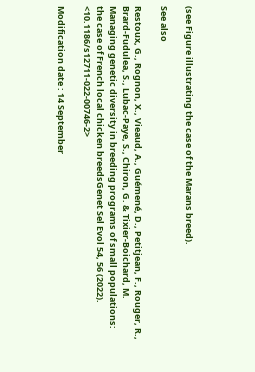(see Figure illustrating the case of the Marans breed).

See also

Restoux, G., Rognon, X., Vieaud, A., Guémené, D., Petitjean, F., Rouger, R., Brard-Fudulea, S., Lubac-Paye, S., Chiron, G. & Tixier-Boichard, M. Managing genetic diversity in breeding programs of small populations: the case of French local chicken breedsGenet Sel Evol 54, 56 (2022). <10.1186/s12711-022-00746-2>

Modification date : 14 September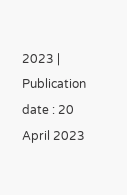2023 | Publication date : 20 April 2023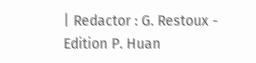| Redactor : G. Restoux - Edition P. Huan